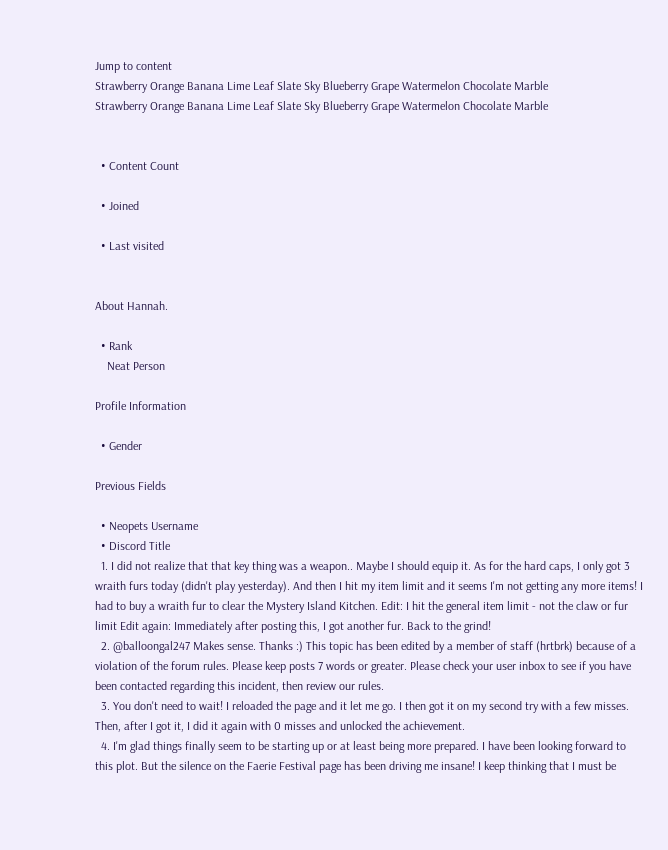Jump to content
Strawberry Orange Banana Lime Leaf Slate Sky Blueberry Grape Watermelon Chocolate Marble
Strawberry Orange Banana Lime Leaf Slate Sky Blueberry Grape Watermelon Chocolate Marble


  • Content Count

  • Joined

  • Last visited


About Hannah.

  • Rank
    Neat Person

Profile Information

  • Gender

Previous Fields

  • Neopets Username
  • Discord Title
  1. I did not realize that that key thing was a weapon.. Maybe I should equip it. As for the hard caps, I only got 3 wraith furs today (didn't play yesterday). And then I hit my item limit and it seems I'm not getting any more items! I had to buy a wraith fur to clear the Mystery Island Kitchen. Edit: I hit the general item limit - not the claw or fur limit Edit again: Immediately after posting this, I got another fur. Back to the grind!
  2. @balloongal247 Makes sense. Thanks :) This topic has been edited by a member of staff (hrtbrk) because of a violation of the forum rules. Please keep posts 7 words or greater. Please check your user inbox to see if you have been contacted regarding this incident, then review our rules.
  3. You don't need to wait! I reloaded the page and it let me go. I then got it on my second try with a few misses. Then, after I got it, I did it again with 0 misses and unlocked the achievement.
  4. I'm glad things finally seem to be starting up or at least being more prepared. I have been looking forward to this plot. But the silence on the Faerie Festival page has been driving me insane! I keep thinking that I must be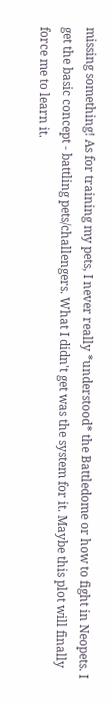missing something! As for training my pets, I never really *understood* the Battledome or how to fight in Neopets. I get the basic concept - battling pets/challengers. What I didn't get was the system for it. Maybe this plot will finally force me to learn it.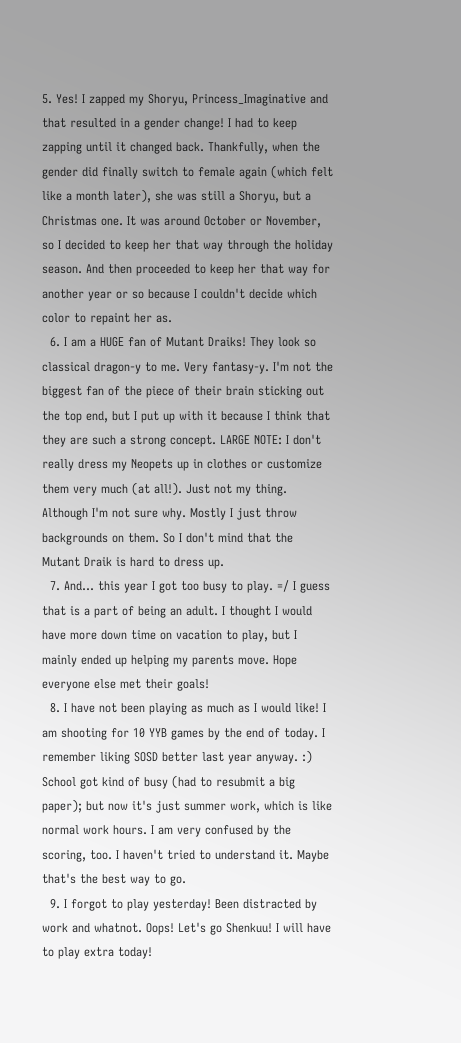5. Yes! I zapped my Shoryu, Princess_Imaginative and that resulted in a gender change! I had to keep zapping until it changed back. Thankfully, when the gender did finally switch to female again (which felt like a month later), she was still a Shoryu, but a Christmas one. It was around October or November, so I decided to keep her that way through the holiday season. And then proceeded to keep her that way for another year or so because I couldn't decide which color to repaint her as.
  6. I am a HUGE fan of Mutant Draiks! They look so classical dragon-y to me. Very fantasy-y. I'm not the biggest fan of the piece of their brain sticking out the top end, but I put up with it because I think that they are such a strong concept. LARGE NOTE: I don't really dress my Neopets up in clothes or customize them very much (at all!). Just not my thing. Although I'm not sure why. Mostly I just throw backgrounds on them. So I don't mind that the Mutant Draik is hard to dress up.
  7. And... this year I got too busy to play. =/ I guess that is a part of being an adult. I thought I would have more down time on vacation to play, but I mainly ended up helping my parents move. Hope everyone else met their goals!
  8. I have not been playing as much as I would like! I am shooting for 10 YYB games by the end of today. I remember liking SOSD better last year anyway. :) School got kind of busy (had to resubmit a big paper); but now it's just summer work, which is like normal work hours. I am very confused by the scoring, too. I haven't tried to understand it. Maybe that's the best way to go.
  9. I forgot to play yesterday! Been distracted by work and whatnot. Oops! Let's go Shenkuu! I will have to play extra today!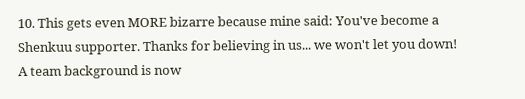10. This gets even MORE bizarre because mine said: You've become a Shenkuu supporter. Thanks for believing in us... we won't let you down! A team background is now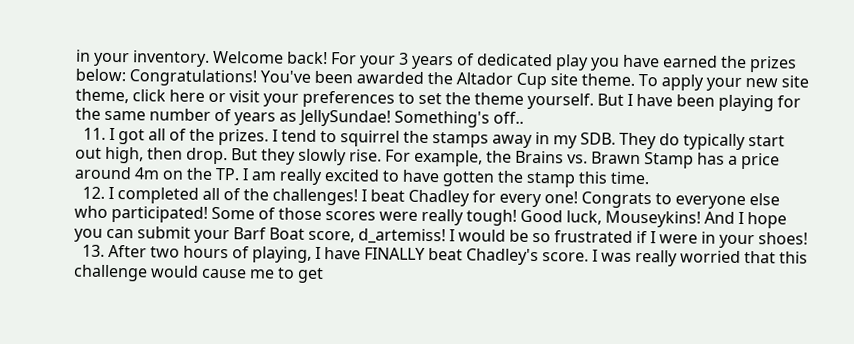in your inventory. Welcome back! For your 3 years of dedicated play you have earned the prizes below: Congratulations! You've been awarded the Altador Cup site theme. To apply your new site theme, click here or visit your preferences to set the theme yourself. But I have been playing for the same number of years as JellySundae! Something's off..
  11. I got all of the prizes. I tend to squirrel the stamps away in my SDB. They do typically start out high, then drop. But they slowly rise. For example, the Brains vs. Brawn Stamp has a price around 4m on the TP. I am really excited to have gotten the stamp this time.
  12. I completed all of the challenges! I beat Chadley for every one! Congrats to everyone else who participated! Some of those scores were really tough! Good luck, Mouseykins! And I hope you can submit your Barf Boat score, d_artemiss! I would be so frustrated if I were in your shoes!
  13. After two hours of playing, I have FINALLY beat Chadley's score. I was really worried that this challenge would cause me to get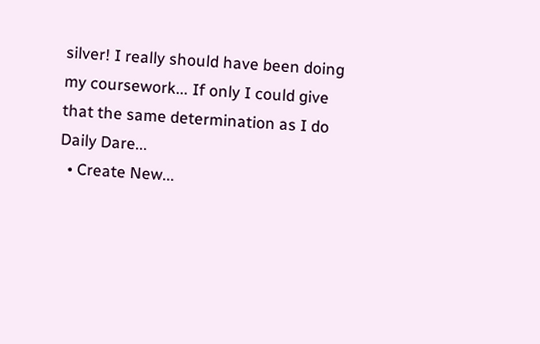silver! I really should have been doing my coursework... If only I could give that the same determination as I do Daily Dare...
  • Create New...